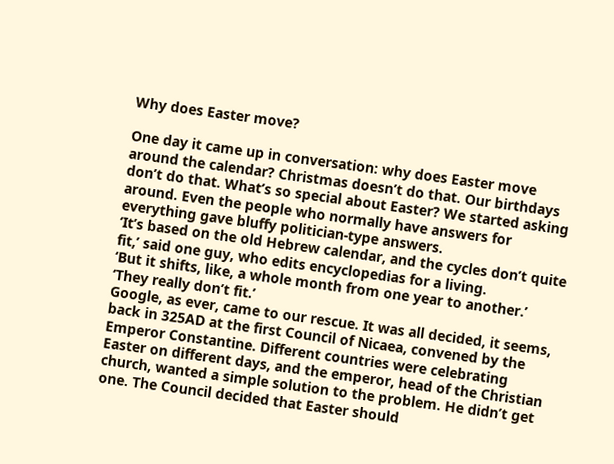Why does Easter move?

One day it came up in conversation: why does Easter move around the calendar? Christmas doesn’t do that. Our birthdays don’t do that. What’s so special about Easter? We started asking around. Even the people who normally have answers for everything gave bluffy politician-type answers.
‘It’s based on the old Hebrew calendar, and the cycles don’t quite fit,’ said one guy, who edits encyclopedias for a living.
‘But it shifts, like, a whole month from one year to another.’
‘They really don’t fit.’
Google, as ever, came to our rescue. It was all decided, it seems, back in 325AD at the first Council of Nicaea, convened by the Emperor Constantine. Different countries were celebrating Easter on different days, and the emperor, head of the Christian church, wanted a simple solution to the problem. He didn’t get one. The Council decided that Easter should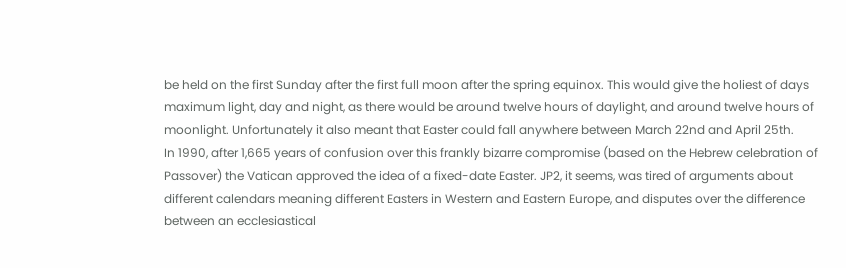be held on the first Sunday after the first full moon after the spring equinox. This would give the holiest of days maximum light, day and night, as there would be around twelve hours of daylight, and around twelve hours of moonlight. Unfortunately it also meant that Easter could fall anywhere between March 22nd and April 25th.
In 1990, after 1,665 years of confusion over this frankly bizarre compromise (based on the Hebrew celebration of Passover) the Vatican approved the idea of a fixed-date Easter. JP2, it seems, was tired of arguments about different calendars meaning different Easters in Western and Eastern Europe, and disputes over the difference between an ecclesiastical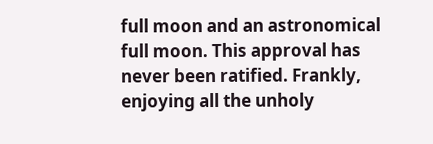full moon and an astronomical full moon. This approval has never been ratified. Frankly, enjoying all the unholy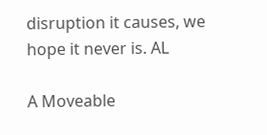disruption it causes, we hope it never is. AL

A Moveable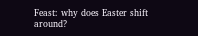Feast: why does Easter shift around?